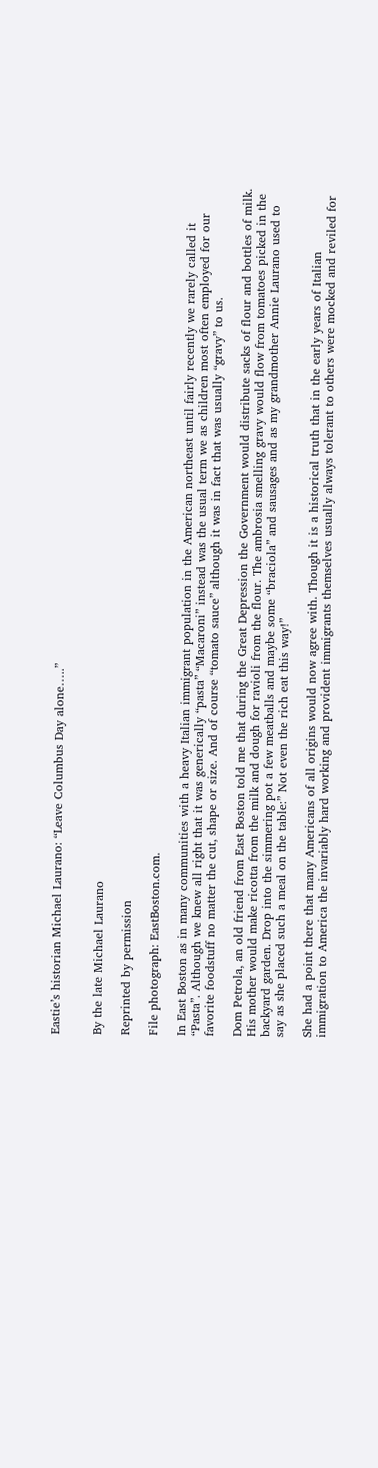Eastie’s historian Michael Laurano: “Leave Columbus Day alone…..”


By the late Michael Laurano

Reprinted by permission

File photograph: EastBoston.com.

In East Boston as in many communities with a heavy Italian immigrant population in the American northeast until fairly recently we rarely called it “Pasta”. Although we knew all right that it was generically “pasta” “Macaroni” instead was the usual term we as children most often employed for our favorite foodstuff no matter the cut, shape or size. And of course “tomato sauce” although it was in fact that was usually “gravy” to us.

Dom Petrola, an old friend from East Boston told me that during the Great Depression the Government would distribute sacks of flour and bottles of milk. His mother would make ricotta from the milk and dough for ravioli from the flour. The ambrosia smelling gravy would flow from tomatoes picked in the backyard garden. Drop into the simmering pot a few meatballs and maybe some “braciola” and sausages and as my grandmother Annie Laurano used to say as she placed such a meal on the table:” Not even the rich eat this way!”

She had a point there that many Americans of all origins would now agree with. Though it is a historical truth that in the early years of Italian immigration to America the invariably hard working and provident immigrants themselves usually always tolerant to others were mocked and reviled for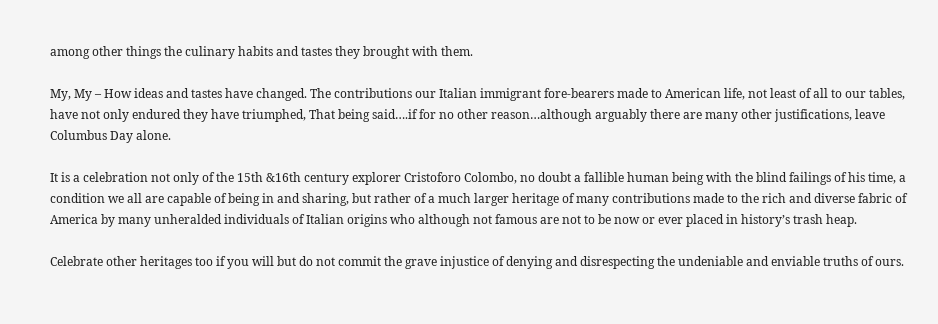among other things the culinary habits and tastes they brought with them.

My, My – How ideas and tastes have changed. The contributions our Italian immigrant fore-bearers made to American life, not least of all to our tables, have not only endured they have triumphed, That being said….if for no other reason…although arguably there are many other justifications, leave Columbus Day alone.

It is a celebration not only of the 15th &16th century explorer Cristoforo Colombo, no doubt a fallible human being with the blind failings of his time, a condition we all are capable of being in and sharing, but rather of a much larger heritage of many contributions made to the rich and diverse fabric of America by many unheralded individuals of Italian origins who although not famous are not to be now or ever placed in history’s trash heap.

Celebrate other heritages too if you will but do not commit the grave injustice of denying and disrespecting the undeniable and enviable truths of ours.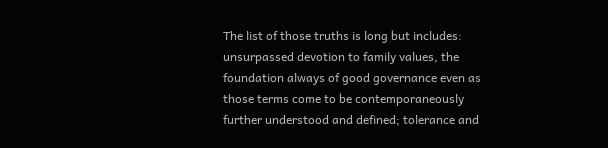The list of those truths is long but includes: unsurpassed devotion to family values, the foundation always of good governance even as those terms come to be contemporaneously further understood and defined; tolerance and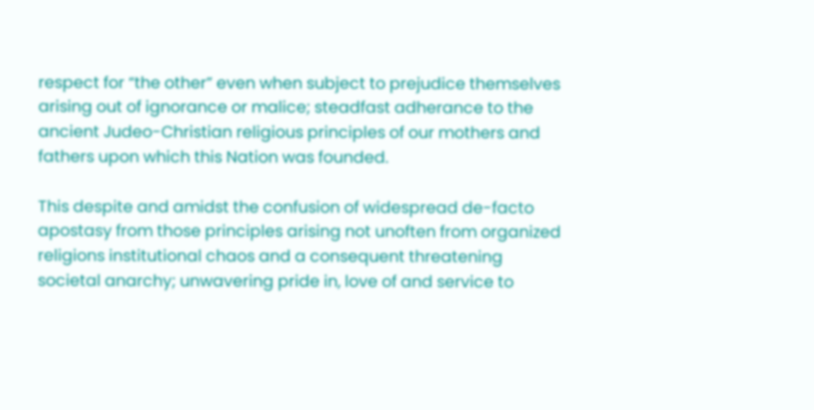respect for “the other” even when subject to prejudice themselves arising out of ignorance or malice; steadfast adherance to the ancient Judeo-Christian religious principles of our mothers and fathers upon which this Nation was founded.

This despite and amidst the confusion of widespread de-facto apostasy from those principles arising not unoften from organized religions institutional chaos and a consequent threatening societal anarchy; unwavering pride in, love of and service to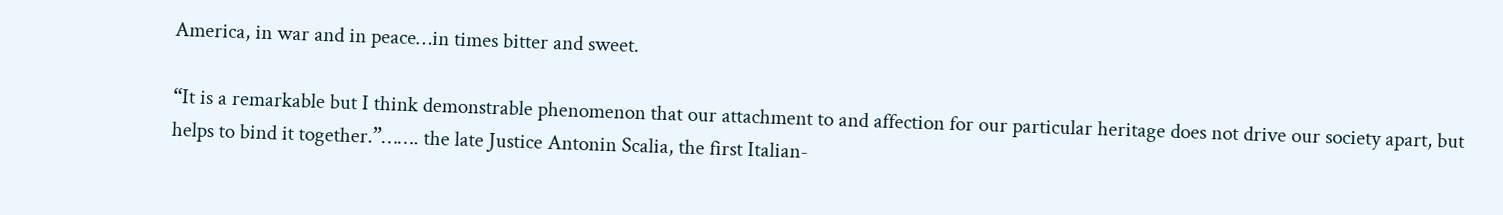America, in war and in peace…in times bitter and sweet.

“It is a remarkable but I think demonstrable phenomenon that our attachment to and affection for our particular heritage does not drive our society apart, but helps to bind it together.”……. the late Justice Antonin Scalia, the first Italian-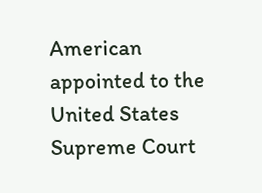American appointed to the United States Supreme Court